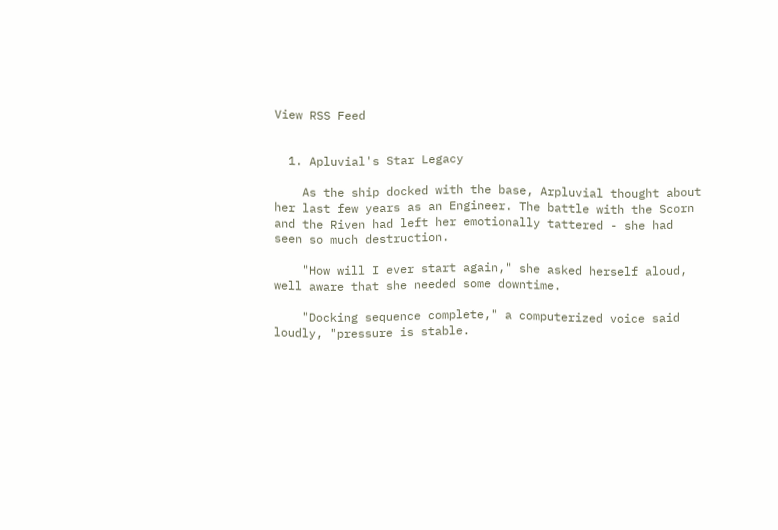View RSS Feed


  1. Apluvial's Star Legacy

    As the ship docked with the base, Arpluvial thought about her last few years as an Engineer. The battle with the Scorn and the Riven had left her emotionally tattered - she had seen so much destruction.

    "How will I ever start again," she asked herself aloud, well aware that she needed some downtime.

    "Docking sequence complete," a computerized voice said loudly, "pressure is stable.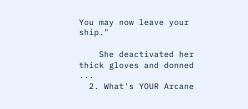You may now leave your ship."

    She deactivated her thick gloves and donned ...
  2. What's YOUR Arcane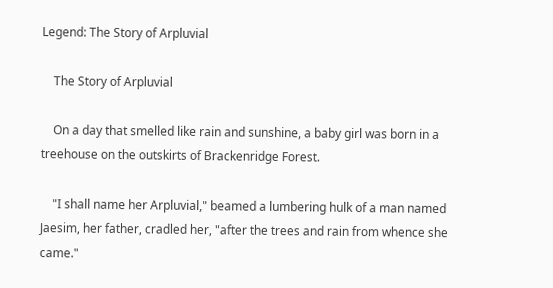Legend: The Story of Arpluvial

    The Story of Arpluvial

    On a day that smelled like rain and sunshine, a baby girl was born in a treehouse on the outskirts of Brackenridge Forest.

    "I shall name her Arpluvial," beamed a lumbering hulk of a man named Jaesim, her father, cradled her, "after the trees and rain from whence she came."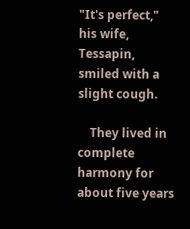"It's perfect," his wife, Tessapin, smiled with a slight cough.

    They lived in complete harmony for about five years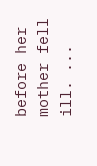before her mother fell ill. ...